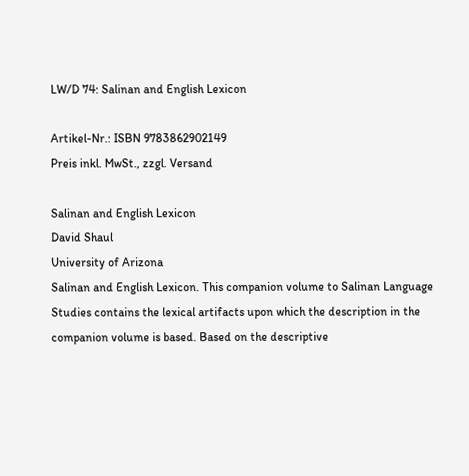LW/D 74: Salinan and English Lexicon

Artikel-Nr.: ISBN 9783862902149
Preis inkl. MwSt., zzgl. Versand

Salinan and English Lexicon
David Shaul
University of Arizona
Salinan and English Lexicon. This companion volume to Salinan Language Studies contains the lexical artifacts upon which the description in the companion volume is based. Based on the descriptive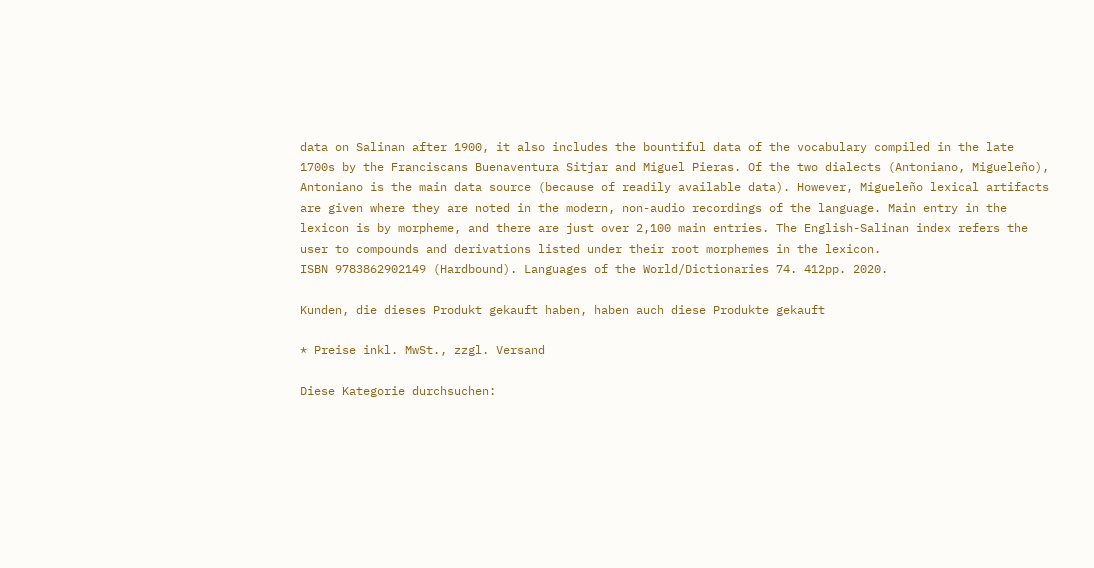data on Salinan after 1900, it also includes the bountiful data of the vocabulary compiled in the late 1700s by the Franciscans Buenaventura Sitjar and Miguel Pieras. Of the two dialects (Antoniano, Migueleño), Antoniano is the main data source (because of readily available data). However, Migueleño lexical artifacts are given where they are noted in the modern, non-audio recordings of the language. Main entry in the lexicon is by morpheme, and there are just over 2,100 main entries. The English-Salinan index refers the user to compounds and derivations listed under their root morphemes in the lexicon.
ISBN 9783862902149 (Hardbound). Languages of the World/Dictionaries 74. 412pp. 2020.

Kunden, die dieses Produkt gekauft haben, haben auch diese Produkte gekauft

* Preise inkl. MwSt., zzgl. Versand

Diese Kategorie durchsuchen: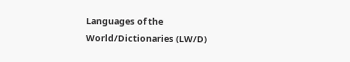Languages of the World/Dictionaries (LW/D)